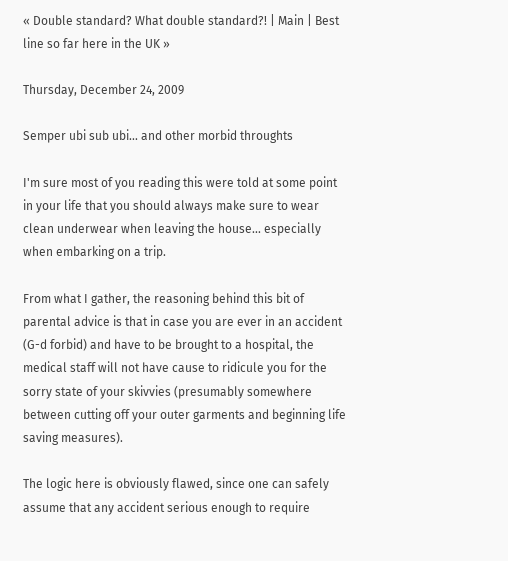« Double standard? What double standard?! | Main | Best line so far here in the UK »

Thursday, December 24, 2009

Semper ubi sub ubi... and other morbid throughts

I'm sure most of you reading this were told at some point in your life that you should always make sure to wear clean underwear when leaving the house... especially when embarking on a trip.

From what I gather, the reasoning behind this bit of parental advice is that in case you are ever in an accident (G-d forbid) and have to be brought to a hospital, the medical staff will not have cause to ridicule you for the sorry state of your skivvies (presumably somewhere between cutting off your outer garments and beginning life saving measures).

The logic here is obviously flawed, since one can safely assume that any accident serious enough to require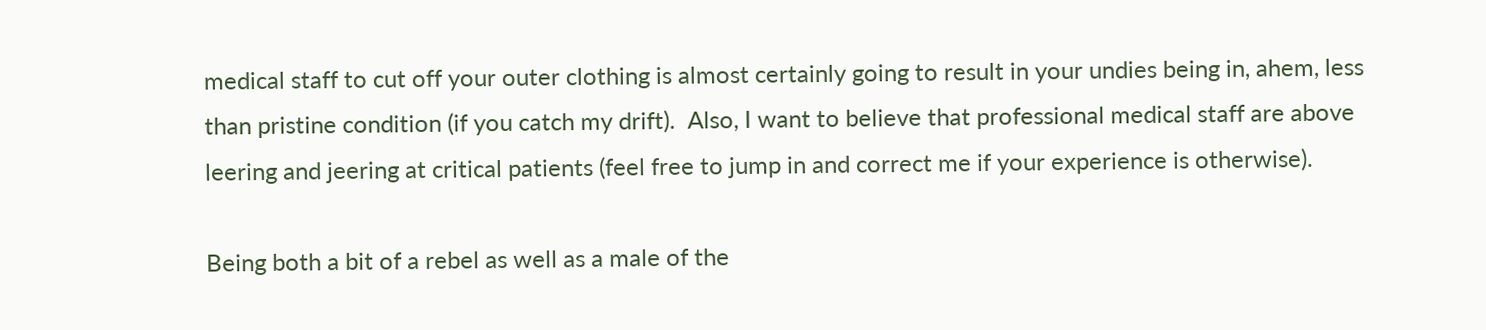medical staff to cut off your outer clothing is almost certainly going to result in your undies being in, ahem, less than pristine condition (if you catch my drift).  Also, I want to believe that professional medical staff are above leering and jeering at critical patients (feel free to jump in and correct me if your experience is otherwise).

Being both a bit of a rebel as well as a male of the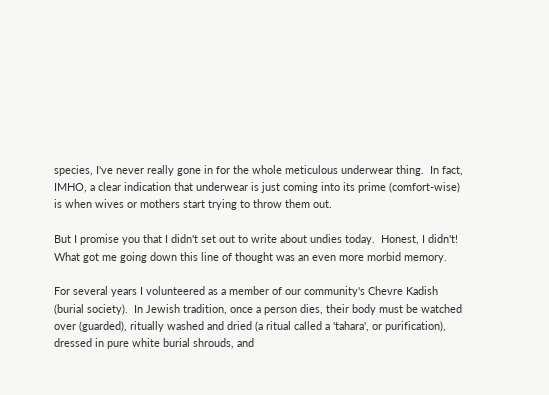species, I've never really gone in for the whole meticulous underwear thing.  In fact, IMHO, a clear indication that underwear is just coming into its prime (comfort-wise) is when wives or mothers start trying to throw them out.

But I promise you that I didn't set out to write about undies today.  Honest, I didn't!  What got me going down this line of thought was an even more morbid memory.

For several years I volunteered as a member of our community's Chevre Kadish (burial society).  In Jewish tradition, once a person dies, their body must be watched over (guarded), ritually washed and dried (a ritual called a 'tahara', or purification), dressed in pure white burial shrouds, and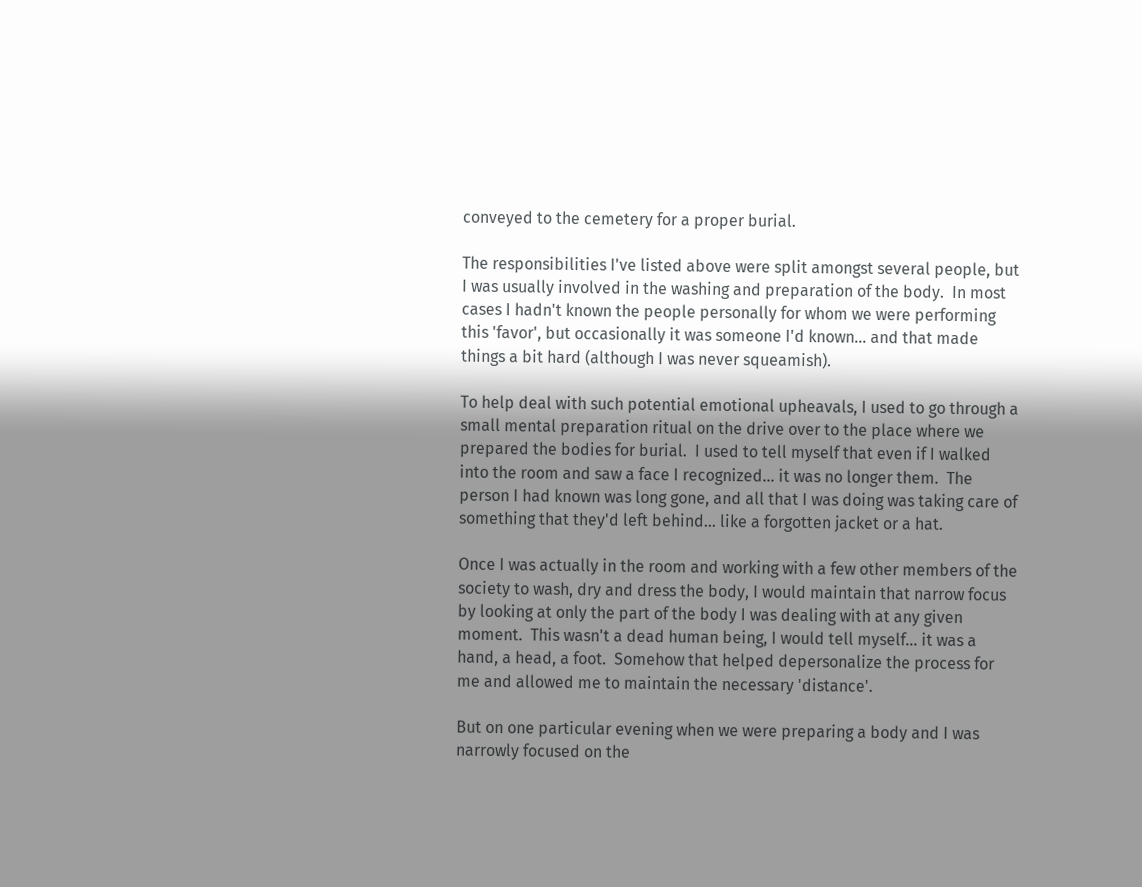conveyed to the cemetery for a proper burial.

The responsibilities I've listed above were split amongst several people, but I was usually involved in the washing and preparation of the body.  In most cases I hadn't known the people personally for whom we were performing this 'favor', but occasionally it was someone I'd known... and that made things a bit hard (although I was never squeamish).

To help deal with such potential emotional upheavals, I used to go through a small mental preparation ritual on the drive over to the place where we prepared the bodies for burial.  I used to tell myself that even if I walked into the room and saw a face I recognized... it was no longer them.  The person I had known was long gone, and all that I was doing was taking care of something that they'd left behind... like a forgotten jacket or a hat.

Once I was actually in the room and working with a few other members of the society to wash, dry and dress the body, I would maintain that narrow focus by looking at only the part of the body I was dealing with at any given moment.  This wasn't a dead human being, I would tell myself... it was a hand, a head, a foot.  Somehow that helped depersonalize the process for me and allowed me to maintain the necessary 'distance'.

But on one particular evening when we were preparing a body and I was narrowly focused on the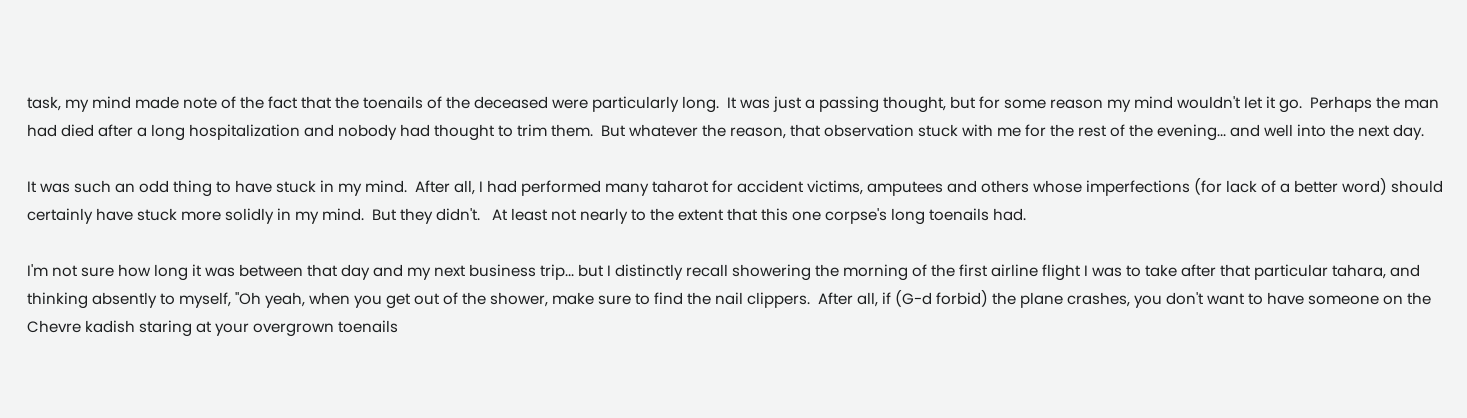task, my mind made note of the fact that the toenails of the deceased were particularly long.  It was just a passing thought, but for some reason my mind wouldn't let it go.  Perhaps the man had died after a long hospitalization and nobody had thought to trim them.  But whatever the reason, that observation stuck with me for the rest of the evening... and well into the next day.

It was such an odd thing to have stuck in my mind.  After all, I had performed many taharot for accident victims, amputees and others whose imperfections (for lack of a better word) should certainly have stuck more solidly in my mind.  But they didn't.   At least not nearly to the extent that this one corpse's long toenails had.

I'm not sure how long it was between that day and my next business trip... but I distinctly recall showering the morning of the first airline flight I was to take after that particular tahara, and thinking absently to myself, "Oh yeah, when you get out of the shower, make sure to find the nail clippers.  After all, if (G-d forbid) the plane crashes, you don't want to have someone on the Chevre kadish staring at your overgrown toenails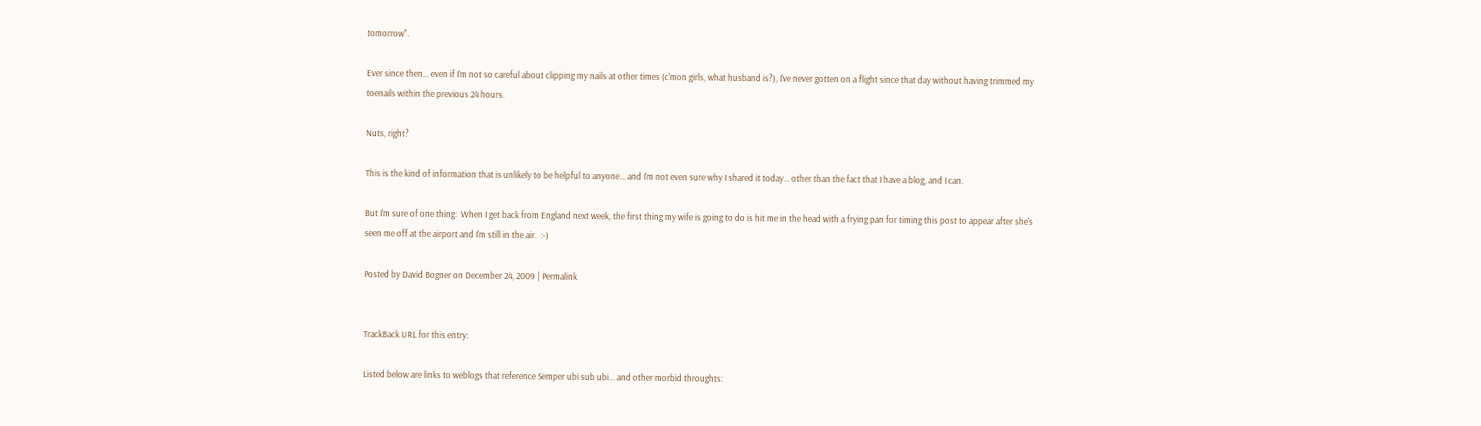tomorrow".

Ever since then... even if I'm not so careful about clipping my nails at other times (c'mon girls, what husband is?), I've never gotten on a flight since that day without having trimmed my toenails within the previous 24 hours.

Nuts, right?

This is the kind of information that is unlikely to be helpful to anyone... and I'm not even sure why I shared it today... other than the fact that I have a blog, and I can.

But I'm sure of one thing:  When I get back from England next week, the first thing my wife is going to do is hit me in the head with a frying pan for timing this post to appear after she's seen me off at the airport and I'm still in the air.  :-)

Posted by David Bogner on December 24, 2009 | Permalink


TrackBack URL for this entry:

Listed below are links to weblogs that reference Semper ubi sub ubi... and other morbid throughts: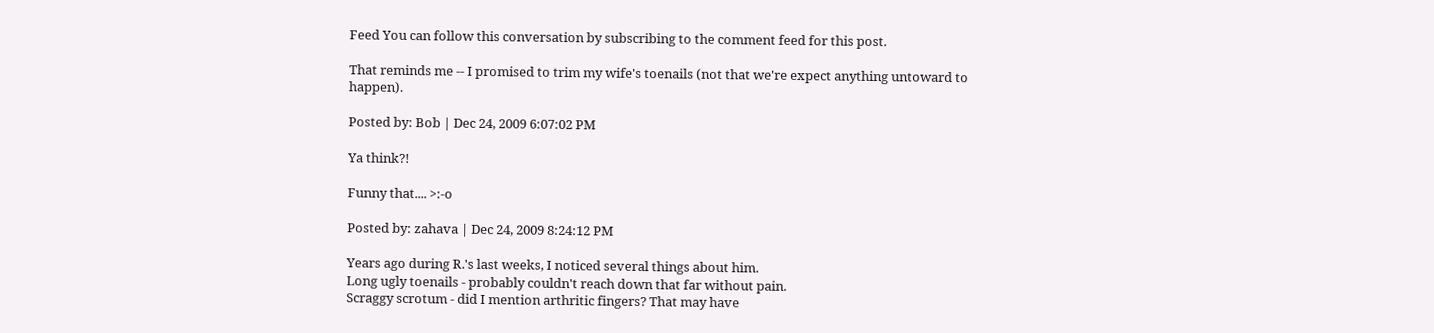Feed You can follow this conversation by subscribing to the comment feed for this post.

That reminds me -- I promised to trim my wife's toenails (not that we're expect anything untoward to happen).

Posted by: Bob | Dec 24, 2009 6:07:02 PM

Ya think?!

Funny that.... >:-o

Posted by: zahava | Dec 24, 2009 8:24:12 PM

Years ago during R.'s last weeks, I noticed several things about him.
Long ugly toenails - probably couldn't reach down that far without pain.
Scraggy scrotum - did I mention arthritic fingers? That may have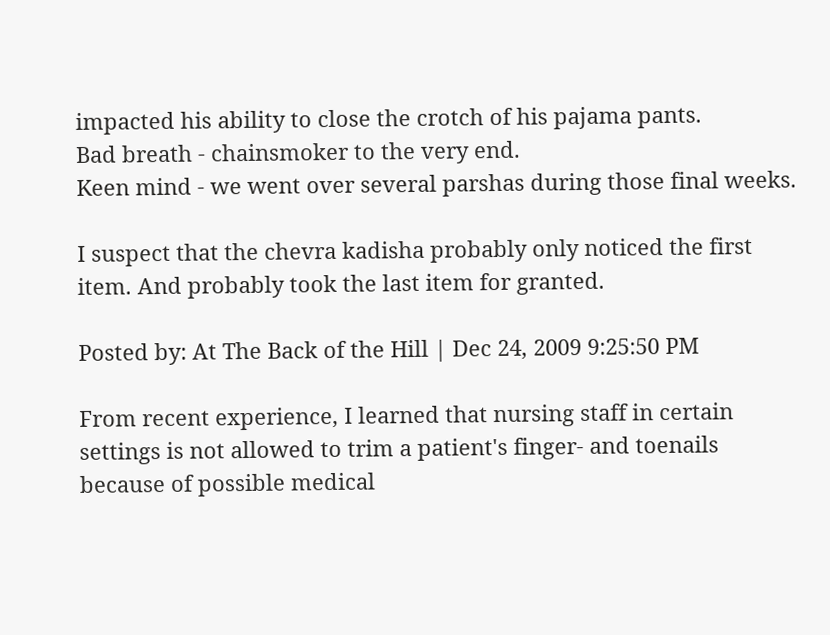impacted his ability to close the crotch of his pajama pants.
Bad breath - chainsmoker to the very end.
Keen mind - we went over several parshas during those final weeks.

I suspect that the chevra kadisha probably only noticed the first item. And probably took the last item for granted.

Posted by: At The Back of the Hill | Dec 24, 2009 9:25:50 PM

From recent experience, I learned that nursing staff in certain settings is not allowed to trim a patient's finger- and toenails because of possible medical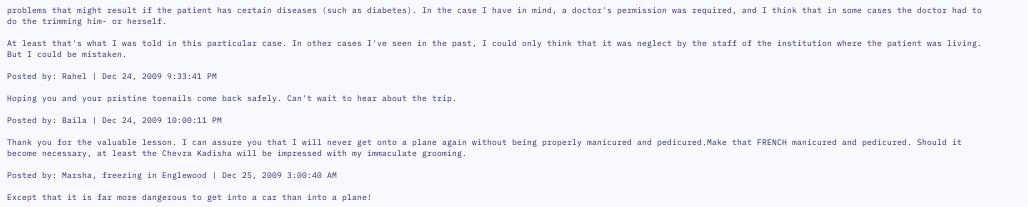problems that might result if the patient has certain diseases (such as diabetes). In the case I have in mind, a doctor's permission was required, and I think that in some cases the doctor had to do the trimming him- or herself.

At least that's what I was told in this particular case. In other cases I've seen in the past, I could only think that it was neglect by the staff of the institution where the patient was living. But I could be mistaken.

Posted by: Rahel | Dec 24, 2009 9:33:41 PM

Hoping you and your pristine toenails come back safely. Can't wait to hear about the trip.

Posted by: Baila | Dec 24, 2009 10:00:11 PM

Thank you for the valuable lesson. I can assure you that I will never get onto a plane again without being properly manicured and pedicured.Make that FRENCH manicured and pedicured. Should it become necessary, at least the Chevra Kadisha will be impressed with my immaculate grooming.

Posted by: Marsha, freezing in Englewood | Dec 25, 2009 3:00:40 AM

Except that it is far more dangerous to get into a car than into a plane!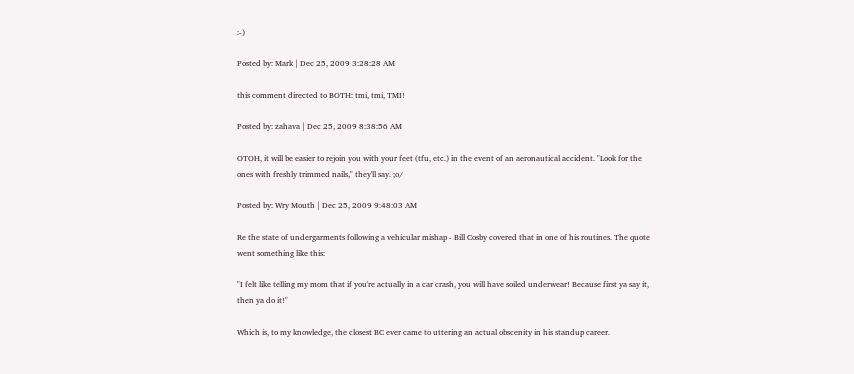:-)

Posted by: Mark | Dec 25, 2009 3:28:28 AM

this comment directed to BOTH: tmi, tmi, TMI!

Posted by: zahava | Dec 25, 2009 8:38:56 AM

OTOH, it will be easier to rejoin you with your feet (tfu, etc.) in the event of an aeronautical accident. "Look for the ones with freshly trimmed nails," they'll say. ;o/

Posted by: Wry Mouth | Dec 25, 2009 9:48:03 AM

Re the state of undergarments following a vehicular mishap - Bill Cosby covered that in one of his routines. The quote went something like this:

"I felt like telling my mom that if you're actually in a car crash, you will have soiled underwear! Because first ya say it, then ya do it!"

Which is, to my knowledge, the closest BC ever came to uttering an actual obscenity in his standup career.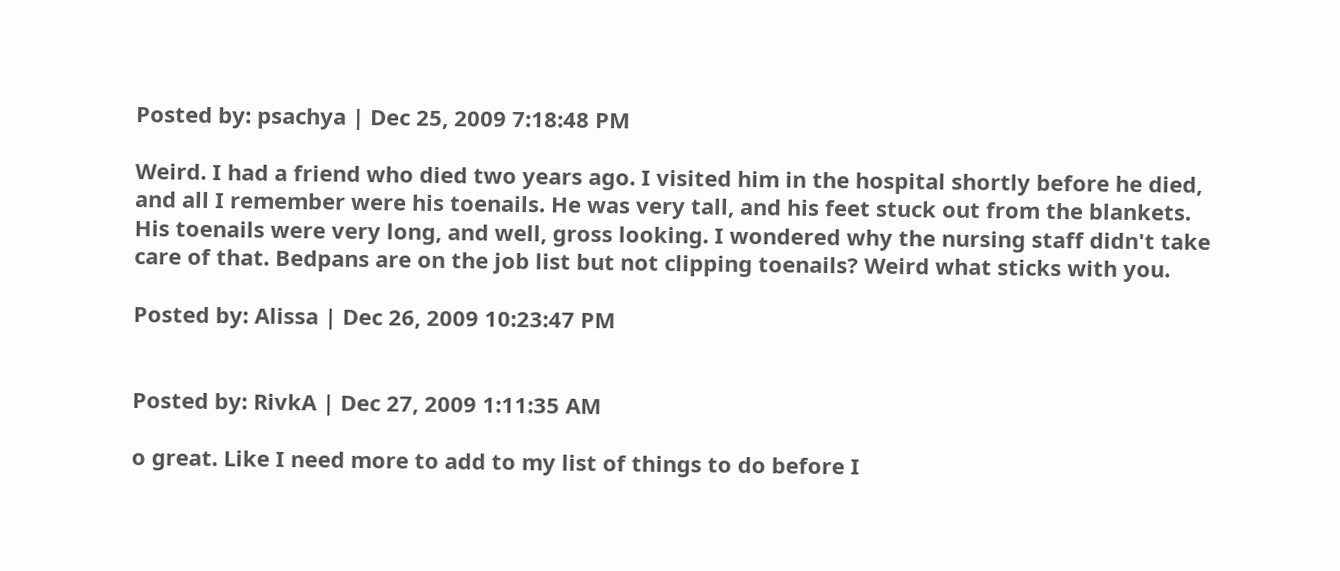Posted by: psachya | Dec 25, 2009 7:18:48 PM

Weird. I had a friend who died two years ago. I visited him in the hospital shortly before he died, and all I remember were his toenails. He was very tall, and his feet stuck out from the blankets. His toenails were very long, and well, gross looking. I wondered why the nursing staff didn't take care of that. Bedpans are on the job list but not clipping toenails? Weird what sticks with you.

Posted by: Alissa | Dec 26, 2009 10:23:47 PM


Posted by: RivkA | Dec 27, 2009 1:11:35 AM

o great. Like I need more to add to my list of things to do before I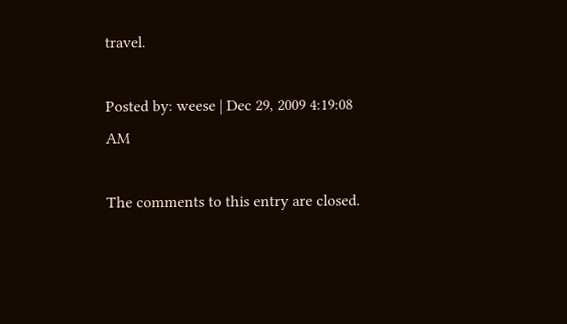travel.

Posted by: weese | Dec 29, 2009 4:19:08 AM

The comments to this entry are closed.